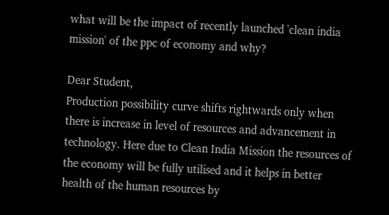what will be the impact of recently launched 'clean india mission' of the ppc of economy and why?

Dear Student,
Production possibility curve shifts rightwards only when there is increase in level of resources and advancement in technology. Here due to Clean India Mission the resources of the economy will be fully utilised and it helps in better health of the human resources by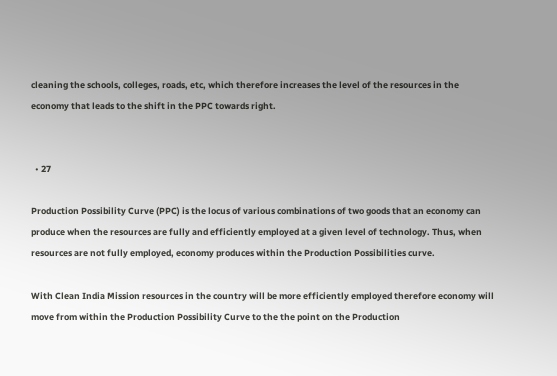cleaning the schools, colleges, roads, etc, which therefore increases the level of the resources in the economy that leads to the shift in the PPC towards right.


  • 27

Production Possibility Curve (PPC) is the locus of various combinations of two goods that an economy can produce when the resources are fully and efficiently employed at a given level of technology. Thus, when resources are not fully employed, economy produces within the Production Possibilities curve.

With Clean India Mission resources in the country will be more efficiently employed therefore economy will move from within the Production Possibility Curve to the the point on the Production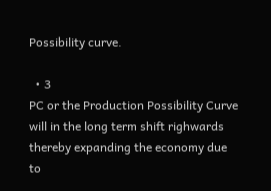Possibility curve.

  • 3
PC or the Production Possibility Curve will in the long term shift righwards thereby expanding the economy due to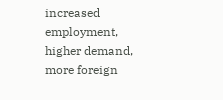increased employment, higher demand, more foreign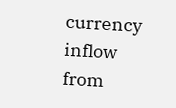currency inflow from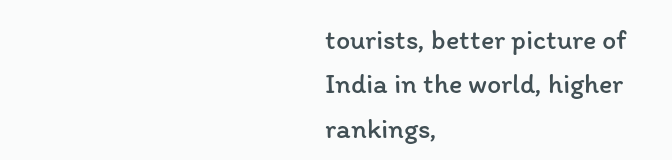tourists, better picture of India in the world, higher rankings,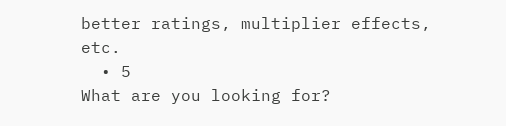better ratings, multiplier effects, etc.
  • 5
What are you looking for?